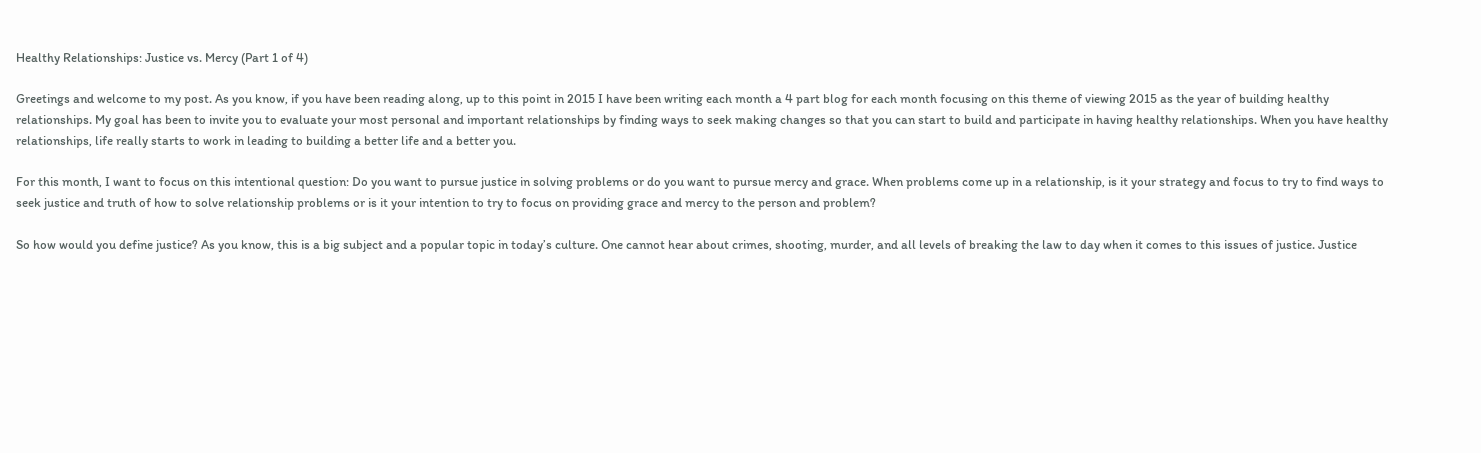Healthy Relationships: Justice vs. Mercy (Part 1 of 4)

Greetings and welcome to my post. As you know, if you have been reading along, up to this point in 2015 I have been writing each month a 4 part blog for each month focusing on this theme of viewing 2015 as the year of building healthy relationships. My goal has been to invite you to evaluate your most personal and important relationships by finding ways to seek making changes so that you can start to build and participate in having healthy relationships. When you have healthy relationships, life really starts to work in leading to building a better life and a better you.

For this month, I want to focus on this intentional question: Do you want to pursue justice in solving problems or do you want to pursue mercy and grace. When problems come up in a relationship, is it your strategy and focus to try to find ways to seek justice and truth of how to solve relationship problems or is it your intention to try to focus on providing grace and mercy to the person and problem?

So how would you define justice? As you know, this is a big subject and a popular topic in today’s culture. One cannot hear about crimes, shooting, murder, and all levels of breaking the law to day when it comes to this issues of justice. Justice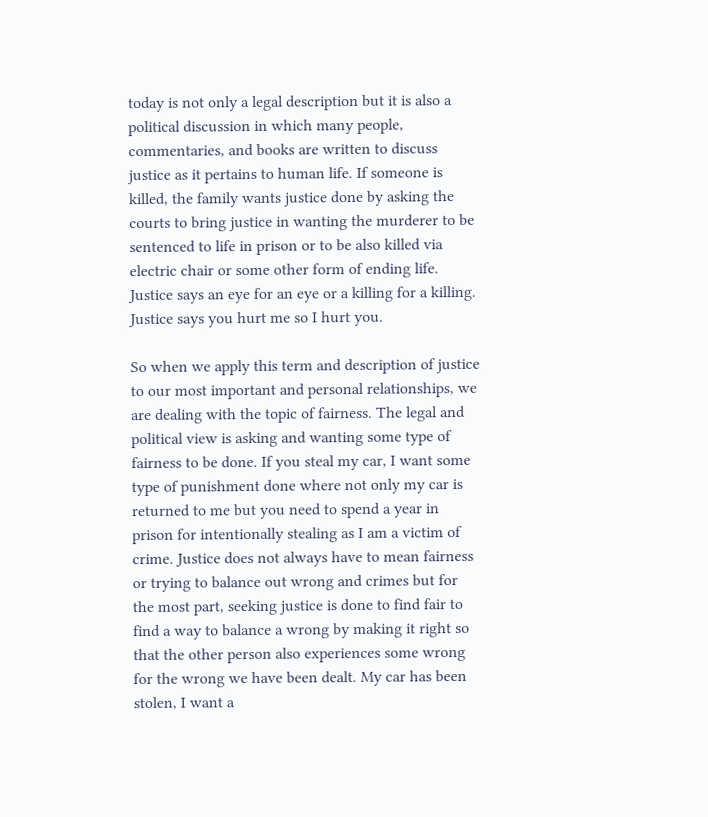today is not only a legal description but it is also a political discussion in which many people, commentaries, and books are written to discuss justice as it pertains to human life. If someone is killed, the family wants justice done by asking the courts to bring justice in wanting the murderer to be sentenced to life in prison or to be also killed via electric chair or some other form of ending life. Justice says an eye for an eye or a killing for a killing. Justice says you hurt me so I hurt you.

So when we apply this term and description of justice to our most important and personal relationships, we are dealing with the topic of fairness. The legal and political view is asking and wanting some type of fairness to be done. If you steal my car, I want some type of punishment done where not only my car is returned to me but you need to spend a year in prison for intentionally stealing as I am a victim of crime. Justice does not always have to mean fairness or trying to balance out wrong and crimes but for the most part, seeking justice is done to find fair to find a way to balance a wrong by making it right so that the other person also experiences some wrong for the wrong we have been dealt. My car has been stolen, I want a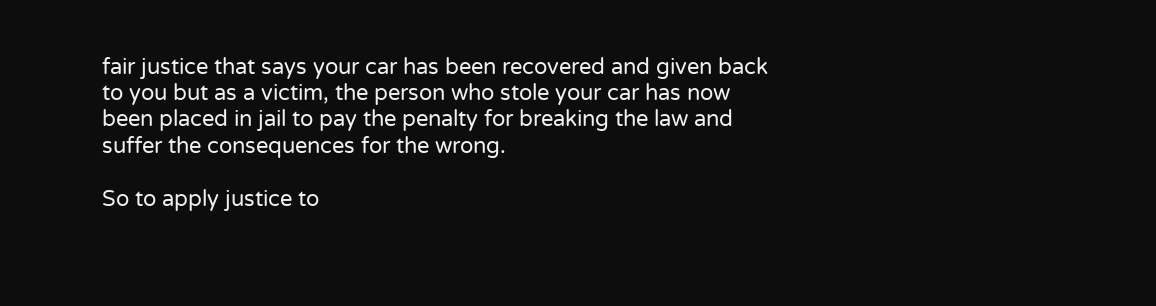fair justice that says your car has been recovered and given back to you but as a victim, the person who stole your car has now been placed in jail to pay the penalty for breaking the law and suffer the consequences for the wrong.

So to apply justice to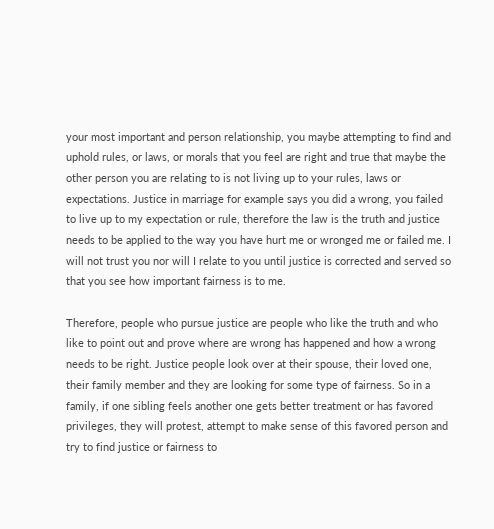your most important and person relationship, you maybe attempting to find and uphold rules, or laws, or morals that you feel are right and true that maybe the other person you are relating to is not living up to your rules, laws or expectations. Justice in marriage for example says you did a wrong, you failed to live up to my expectation or rule, therefore the law is the truth and justice needs to be applied to the way you have hurt me or wronged me or failed me. I will not trust you nor will I relate to you until justice is corrected and served so that you see how important fairness is to me.

Therefore, people who pursue justice are people who like the truth and who like to point out and prove where are wrong has happened and how a wrong needs to be right. Justice people look over at their spouse, their loved one, their family member and they are looking for some type of fairness. So in a family, if one sibling feels another one gets better treatment or has favored privileges, they will protest, attempt to make sense of this favored person and try to find justice or fairness to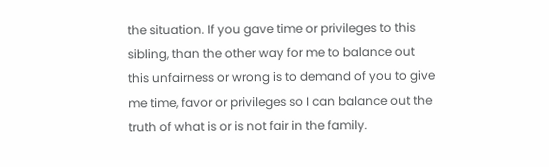the situation. If you gave time or privileges to this sibling, than the other way for me to balance out this unfairness or wrong is to demand of you to give me time, favor or privileges so I can balance out the truth of what is or is not fair in the family.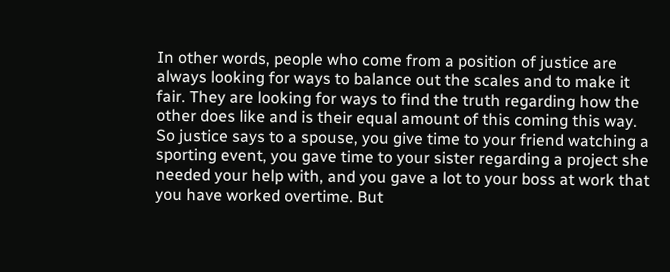In other words, people who come from a position of justice are always looking for ways to balance out the scales and to make it fair. They are looking for ways to find the truth regarding how the other does like and is their equal amount of this coming this way. So justice says to a spouse, you give time to your friend watching a sporting event, you gave time to your sister regarding a project she needed your help with, and you gave a lot to your boss at work that you have worked overtime. But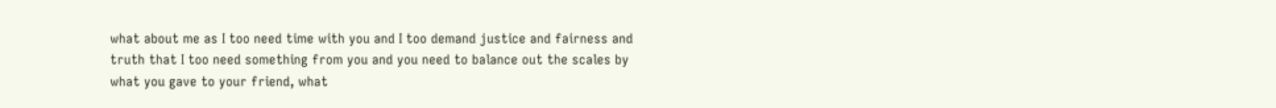what about me as I too need time with you and I too demand justice and fairness and truth that I too need something from you and you need to balance out the scales by what you gave to your friend, what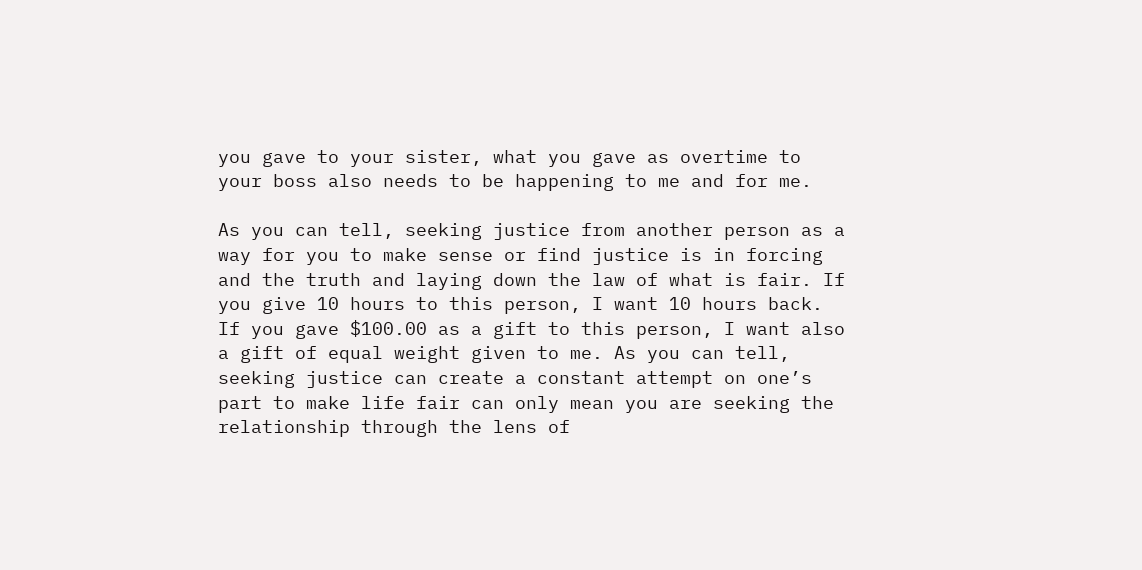you gave to your sister, what you gave as overtime to your boss also needs to be happening to me and for me.

As you can tell, seeking justice from another person as a way for you to make sense or find justice is in forcing and the truth and laying down the law of what is fair. If you give 10 hours to this person, I want 10 hours back. If you gave $100.00 as a gift to this person, I want also a gift of equal weight given to me. As you can tell, seeking justice can create a constant attempt on one’s part to make life fair can only mean you are seeking the relationship through the lens of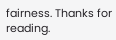fairness. Thanks for reading.